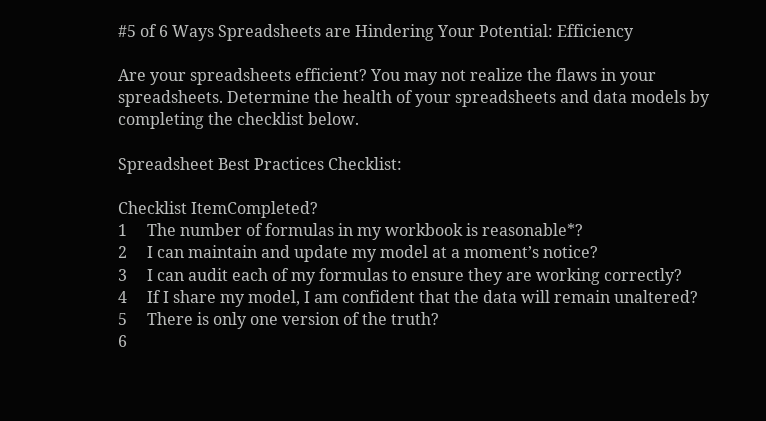#5 of 6 Ways Spreadsheets are Hindering Your Potential: Efficiency

Are your spreadsheets efficient? You may not realize the flaws in your spreadsheets. Determine the health of your spreadsheets and data models by completing the checklist below.

Spreadsheet Best Practices Checklist:

Checklist ItemCompleted?
1     The number of formulas in my workbook is reasonable*?
2     I can maintain and update my model at a moment’s notice?
3     I can audit each of my formulas to ensure they are working correctly?
4     If I share my model, I am confident that the data will remain unaltered?
5     There is only one version of the truth?
6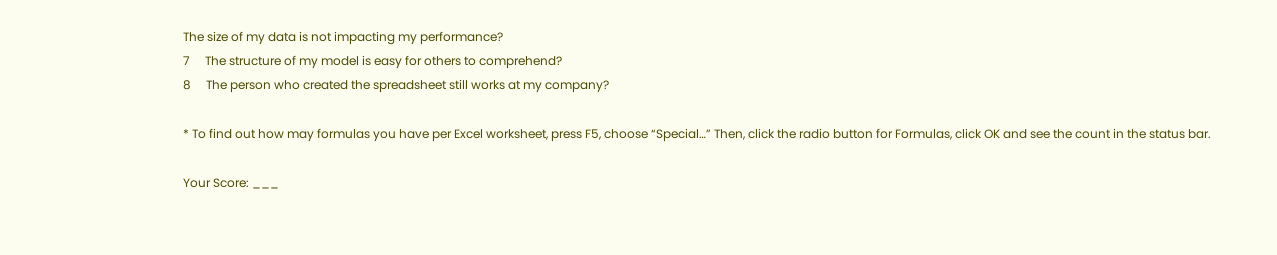The size of my data is not impacting my performance?
7     The structure of my model is easy for others to comprehend?
8     The person who created the spreadsheet still works at my company?

* To find out how may formulas you have per Excel worksheet, press F5, choose “Special…” Then, click the radio button for Formulas, click OK and see the count in the status bar.

Your Score: ___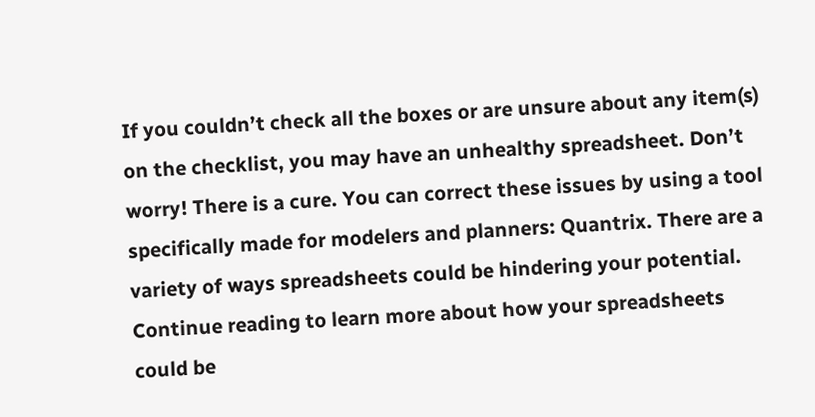If you couldn’t check all the boxes or are unsure about any item(s) on the checklist, you may have an unhealthy spreadsheet. Don’t worry! There is a cure. You can correct these issues by using a tool specifically made for modelers and planners: Quantrix. There are a variety of ways spreadsheets could be hindering your potential. Continue reading to learn more about how your spreadsheets could be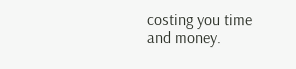costing you time and money.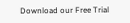Download our Free Trial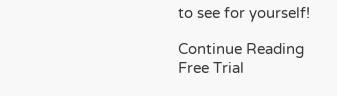to see for yourself!

Continue Reading Free Trial